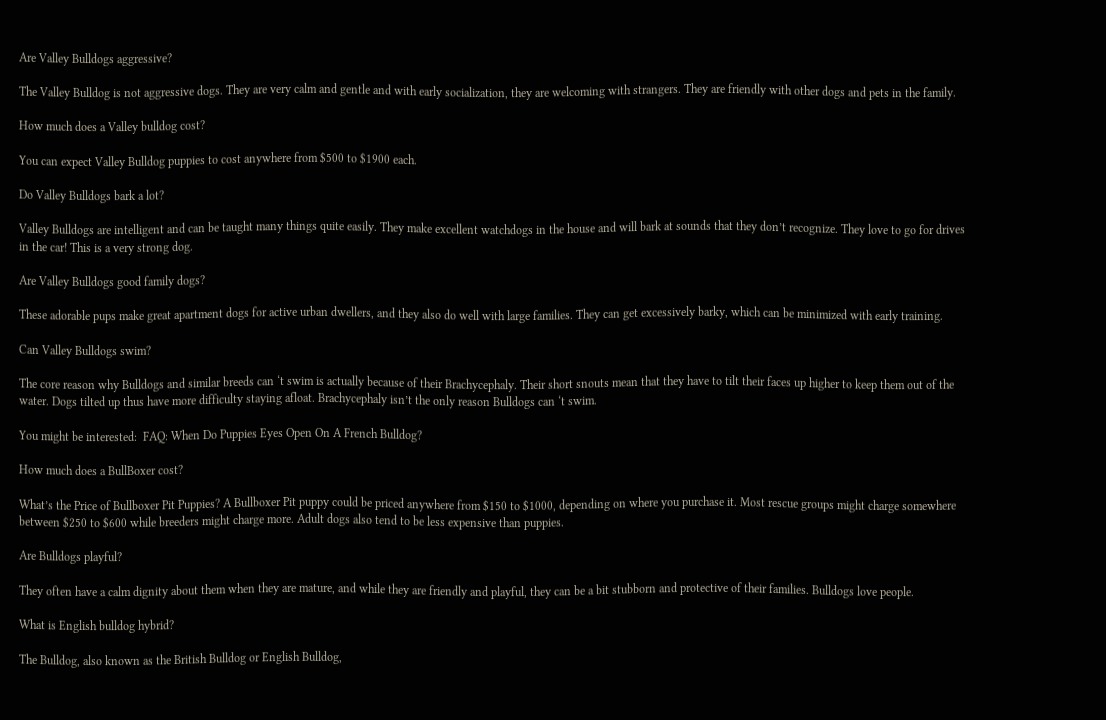Are Valley Bulldogs aggressive?

The Valley Bulldog is not aggressive dogs. They are very calm and gentle and with early socialization, they are welcoming with strangers. They are friendly with other dogs and pets in the family.

How much does a Valley bulldog cost?

You can expect Valley Bulldog puppies to cost anywhere from $500 to $1900 each.

Do Valley Bulldogs bark a lot?

Valley Bulldogs are intelligent and can be taught many things quite easily. They make excellent watchdogs in the house and will bark at sounds that they don’t recognize. They love to go for drives in the car! This is a very strong dog.

Are Valley Bulldogs good family dogs?

These adorable pups make great apartment dogs for active urban dwellers, and they also do well with large families. They can get excessively barky, which can be minimized with early training.

Can Valley Bulldogs swim?

The core reason why Bulldogs and similar breeds can ‘t swim is actually because of their Brachycephaly. Their short snouts mean that they have to tilt their faces up higher to keep them out of the water. Dogs tilted up thus have more difficulty staying afloat. Brachycephaly isn’t the only reason Bulldogs can ‘t swim.

You might be interested:  FAQ: When Do Puppies Eyes Open On A French Bulldog?

How much does a BullBoxer cost?

What’s the Price of Bullboxer Pit Puppies? A Bullboxer Pit puppy could be priced anywhere from $150 to $1000, depending on where you purchase it. Most rescue groups might charge somewhere between $250 to $600 while breeders might charge more. Adult dogs also tend to be less expensive than puppies.

Are Bulldogs playful?

They often have a calm dignity about them when they are mature, and while they are friendly and playful, they can be a bit stubborn and protective of their families. Bulldogs love people.

What is English bulldog hybrid?

The Bulldog, also known as the British Bulldog or English Bulldog,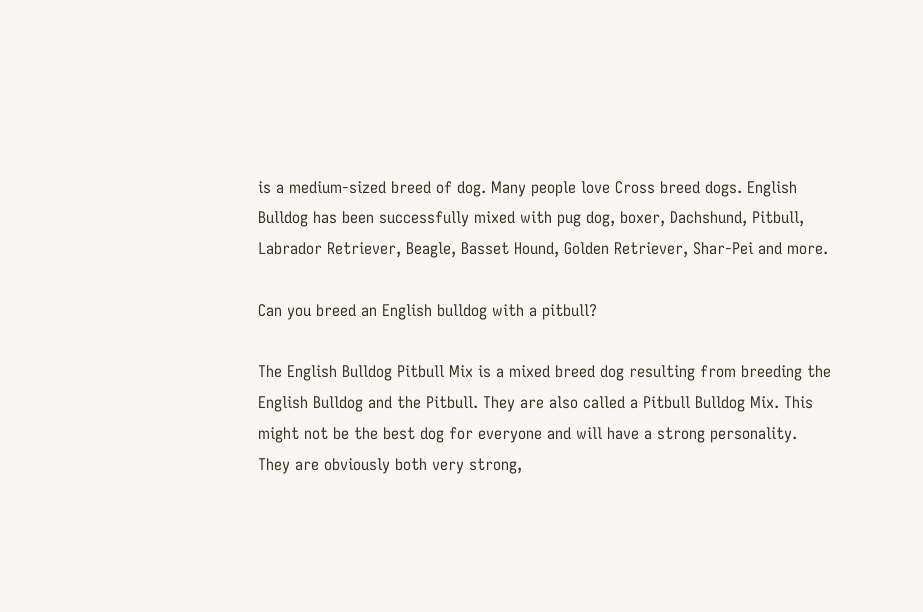is a medium-sized breed of dog. Many people love Cross breed dogs. English Bulldog has been successfully mixed with pug dog, boxer, Dachshund, Pitbull, Labrador Retriever, Beagle, Basset Hound, Golden Retriever, Shar-Pei and more.

Can you breed an English bulldog with a pitbull?

The English Bulldog Pitbull Mix is a mixed breed dog resulting from breeding the English Bulldog and the Pitbull. They are also called a Pitbull Bulldog Mix. This might not be the best dog for everyone and will have a strong personality. They are obviously both very strong,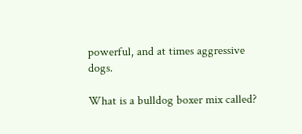powerful, and at times aggressive dogs.

What is a bulldog boxer mix called?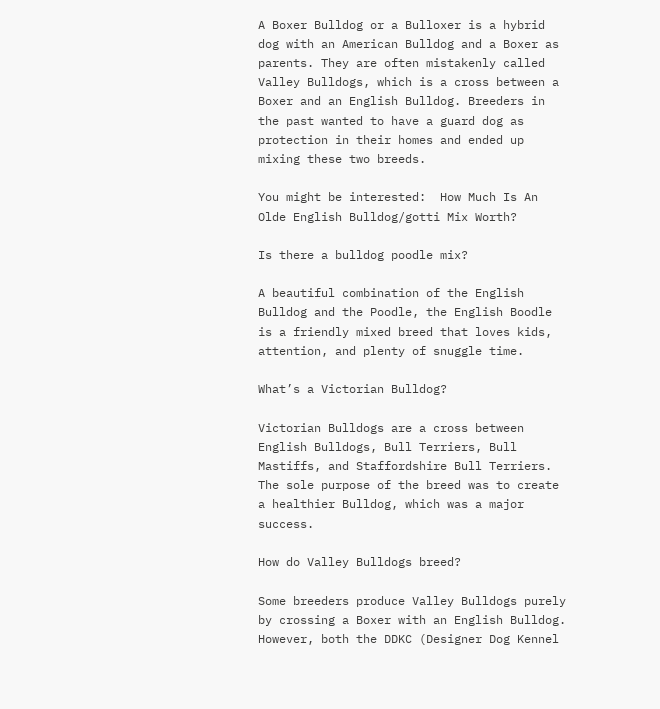A Boxer Bulldog or a Bulloxer is a hybrid dog with an American Bulldog and a Boxer as parents. They are often mistakenly called Valley Bulldogs, which is a cross between a Boxer and an English Bulldog. Breeders in the past wanted to have a guard dog as protection in their homes and ended up mixing these two breeds.

You might be interested:  How Much Is An Olde English Bulldog/gotti Mix Worth?

Is there a bulldog poodle mix?

A beautiful combination of the English Bulldog and the Poodle, the English Boodle is a friendly mixed breed that loves kids, attention, and plenty of snuggle time.

What’s a Victorian Bulldog?

Victorian Bulldogs are a cross between English Bulldogs, Bull Terriers, Bull Mastiffs, and Staffordshire Bull Terriers. The sole purpose of the breed was to create a healthier Bulldog, which was a major success.

How do Valley Bulldogs breed?

Some breeders produce Valley Bulldogs purely by crossing a Boxer with an English Bulldog. However, both the DDKC (Designer Dog Kennel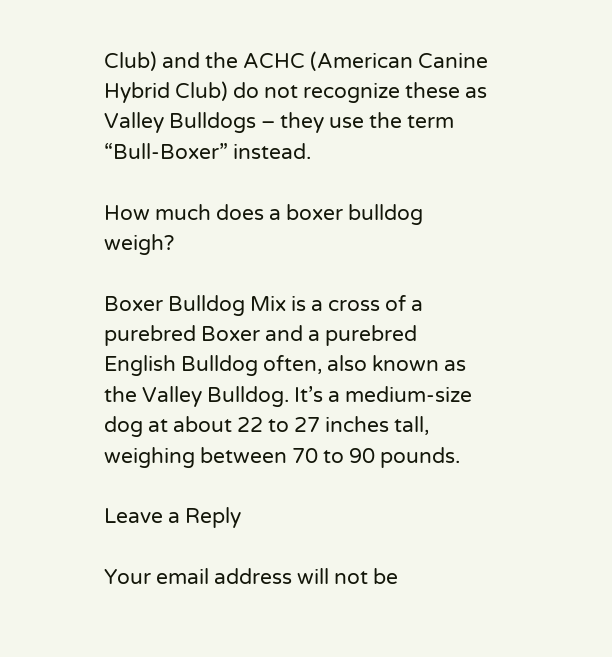Club) and the ACHC (American Canine Hybrid Club) do not recognize these as Valley Bulldogs – they use the term “Bull-Boxer” instead.

How much does a boxer bulldog weigh?

Boxer Bulldog Mix is a cross of a purebred Boxer and a purebred English Bulldog often, also known as the Valley Bulldog. It’s a medium-size dog at about 22 to 27 inches tall, weighing between 70 to 90 pounds.

Leave a Reply

Your email address will not be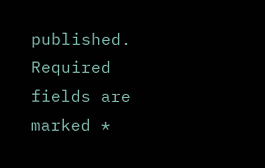published. Required fields are marked *